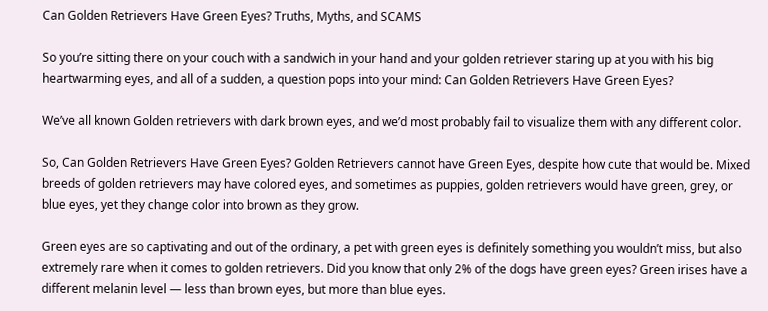Can Golden Retrievers Have Green Eyes? Truths, Myths, and SCAMS

So you’re sitting there on your couch with a sandwich in your hand and your golden retriever staring up at you with his big heartwarming eyes, and all of a sudden, a question pops into your mind: Can Golden Retrievers Have Green Eyes?

We’ve all known Golden retrievers with dark brown eyes, and we’d most probably fail to visualize them with any different color.

So, Can Golden Retrievers Have Green Eyes? Golden Retrievers cannot have Green Eyes, despite how cute that would be. Mixed breeds of golden retrievers may have colored eyes, and sometimes as puppies, golden retrievers would have green, grey, or blue eyes, yet they change color into brown as they grow.

Green eyes are so captivating and out of the ordinary, a pet with green eyes is definitely something you wouldn’t miss, but also extremely rare when it comes to golden retrievers. Did you know that only 2% of the dogs have green eyes? Green irises have a different melanin level — less than brown eyes, but more than blue eyes.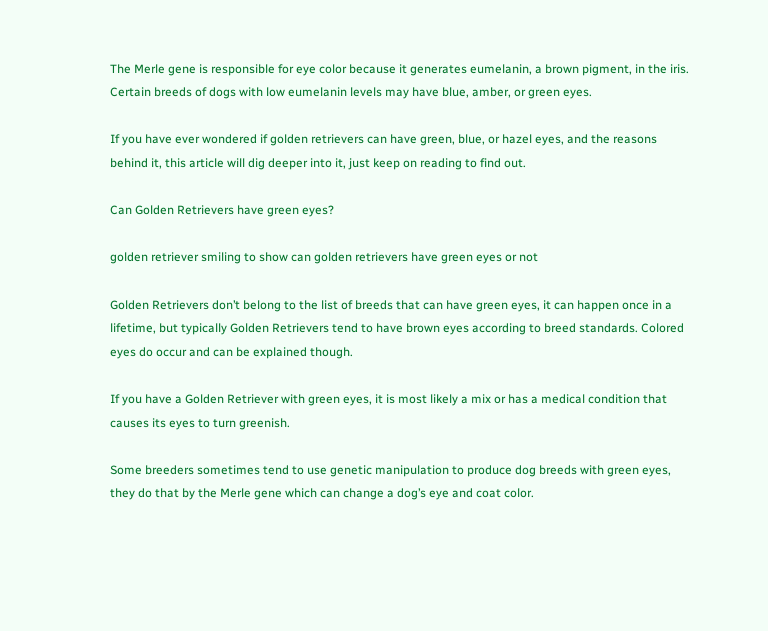The Merle gene is responsible for eye color because it generates eumelanin, a brown pigment, in the iris. Certain breeds of dogs with low eumelanin levels may have blue, amber, or green eyes.

If you have ever wondered if golden retrievers can have green, blue, or hazel eyes, and the reasons behind it, this article will dig deeper into it, just keep on reading to find out.

Can Golden Retrievers have green eyes?

golden retriever smiling to show can golden retrievers have green eyes or not

Golden Retrievers don’t belong to the list of breeds that can have green eyes, it can happen once in a lifetime, but typically Golden Retrievers tend to have brown eyes according to breed standards. Colored eyes do occur and can be explained though.

If you have a Golden Retriever with green eyes, it is most likely a mix or has a medical condition that causes its eyes to turn greenish.

Some breeders sometimes tend to use genetic manipulation to produce dog breeds with green eyes, they do that by the Merle gene which can change a dog’s eye and coat color.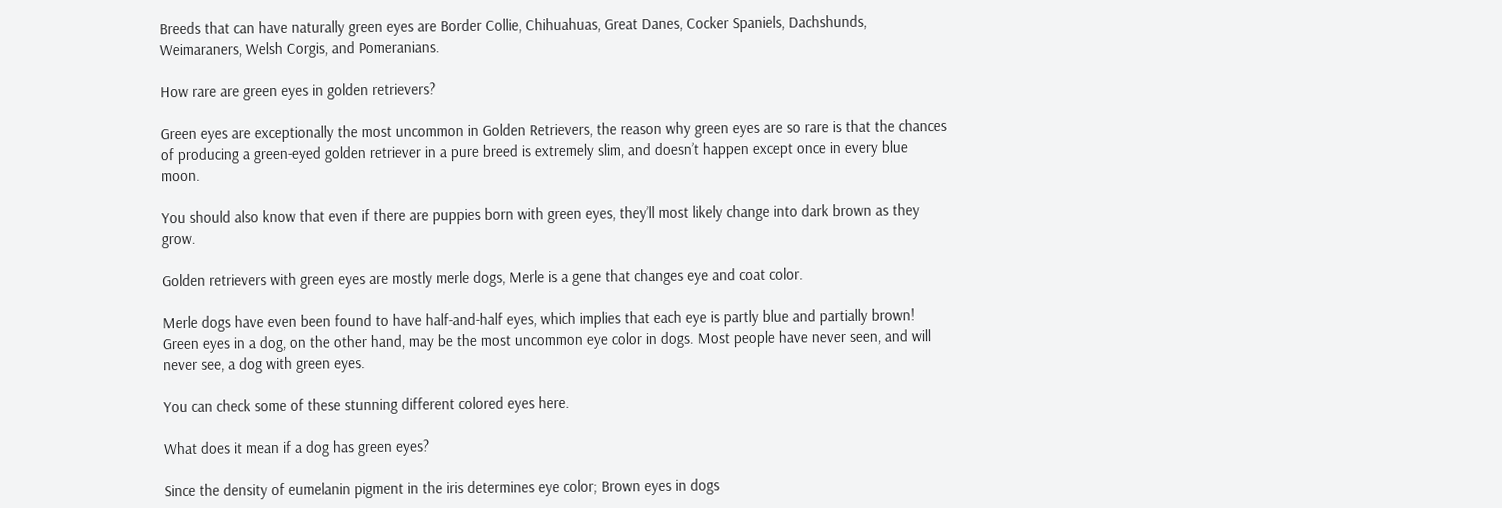Breeds that can have naturally green eyes are Border Collie, Chihuahuas, Great Danes, Cocker Spaniels, Dachshunds, Weimaraners, Welsh Corgis, and Pomeranians.

How rare are green eyes in golden retrievers?

Green eyes are exceptionally the most uncommon in Golden Retrievers, the reason why green eyes are so rare is that the chances of producing a green-eyed golden retriever in a pure breed is extremely slim, and doesn’t happen except once in every blue moon.

You should also know that even if there are puppies born with green eyes, they’ll most likely change into dark brown as they grow.

Golden retrievers with green eyes are mostly merle dogs, Merle is a gene that changes eye and coat color.

Merle dogs have even been found to have half-and-half eyes, which implies that each eye is partly blue and partially brown! Green eyes in a dog, on the other hand, may be the most uncommon eye color in dogs. Most people have never seen, and will never see, a dog with green eyes.

You can check some of these stunning different colored eyes here.

What does it mean if a dog has green eyes?

Since the density of eumelanin pigment in the iris determines eye color; Brown eyes in dogs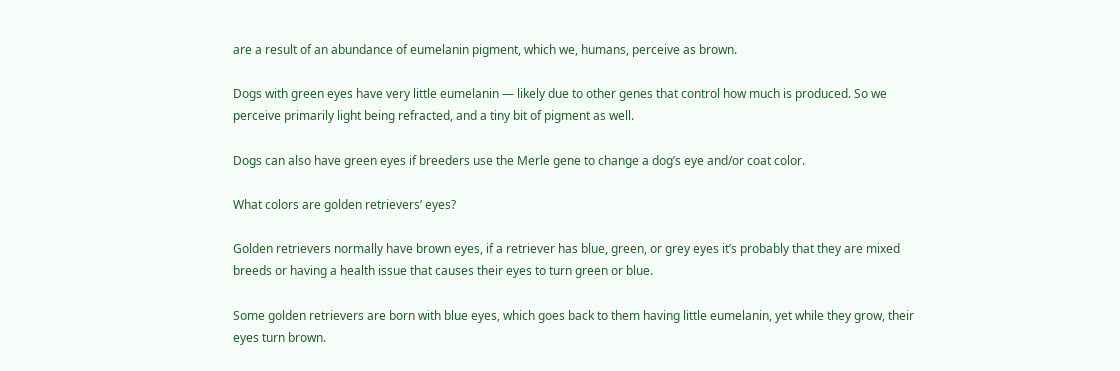are a result of an abundance of eumelanin pigment, which we, humans, perceive as brown.

Dogs with green eyes have very little eumelanin — likely due to other genes that control how much is produced. So we perceive primarily light being refracted, and a tiny bit of pigment as well.

Dogs can also have green eyes if breeders use the Merle gene to change a dog’s eye and/or coat color.

What colors are golden retrievers’ eyes?

Golden retrievers normally have brown eyes, if a retriever has blue, green, or grey eyes it’s probably that they are mixed breeds or having a health issue that causes their eyes to turn green or blue.

Some golden retrievers are born with blue eyes, which goes back to them having little eumelanin, yet while they grow, their eyes turn brown.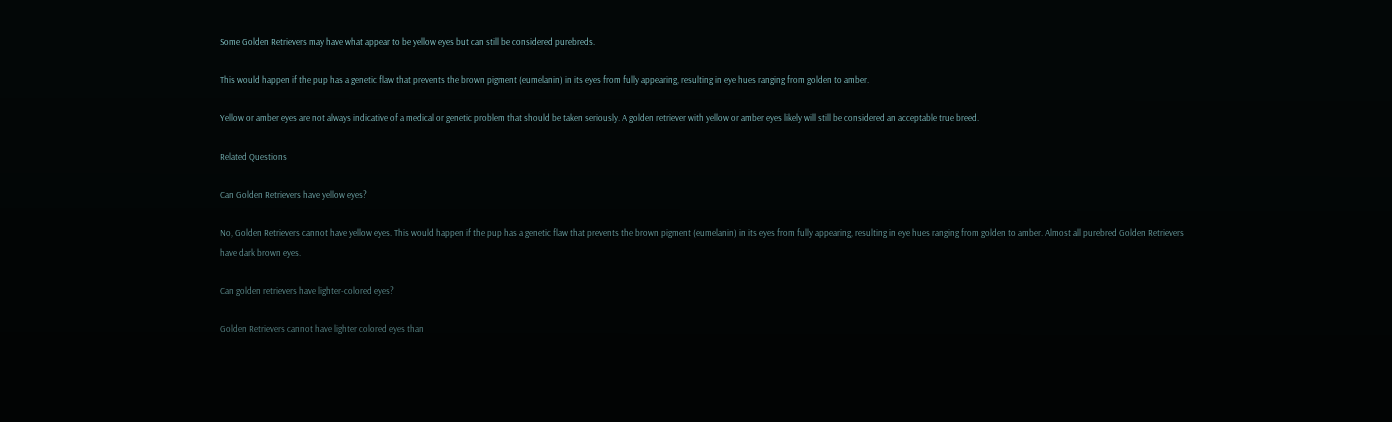Some Golden Retrievers may have what appear to be yellow eyes but can still be considered purebreds.

This would happen if the pup has a genetic flaw that prevents the brown pigment (eumelanin) in its eyes from fully appearing, resulting in eye hues ranging from golden to amber.

Yellow or amber eyes are not always indicative of a medical or genetic problem that should be taken seriously. A golden retriever with yellow or amber eyes likely will still be considered an acceptable true breed.

Related Questions

Can Golden Retrievers have yellow eyes?

No, Golden Retrievers cannot have yellow eyes. This would happen if the pup has a genetic flaw that prevents the brown pigment (eumelanin) in its eyes from fully appearing, resulting in eye hues ranging from golden to amber. Almost all purebred Golden Retrievers have dark brown eyes.

Can golden retrievers have lighter-colored eyes?

Golden Retrievers cannot have lighter colored eyes than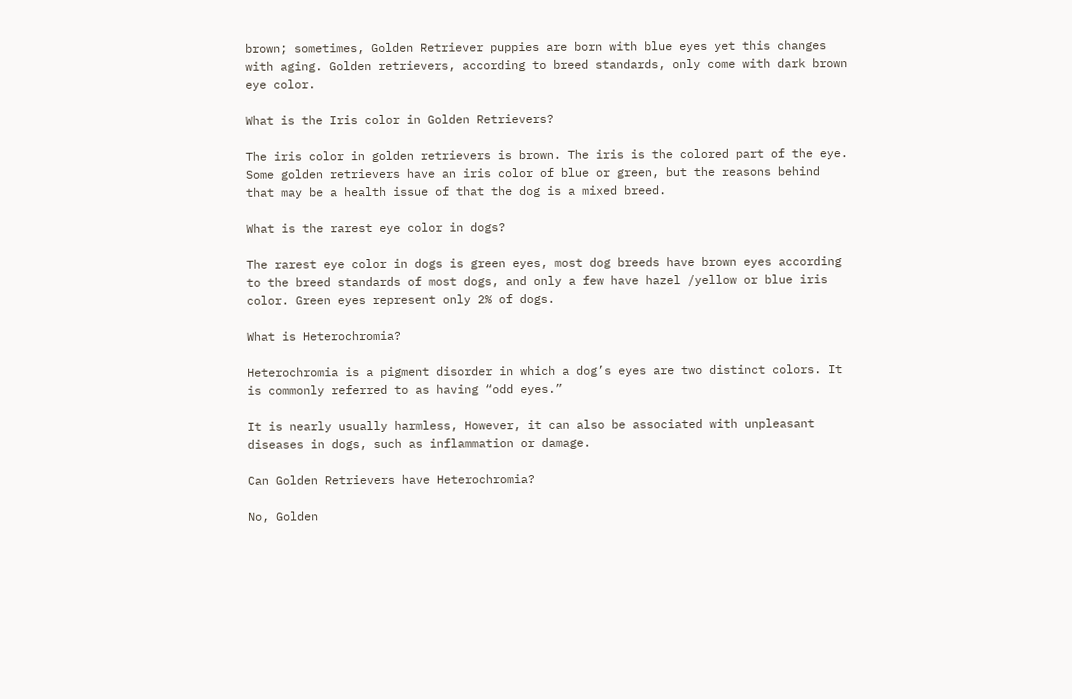brown; sometimes, Golden Retriever puppies are born with blue eyes yet this changes with aging. Golden retrievers, according to breed standards, only come with dark brown eye color.

What is the Iris color in Golden Retrievers?

The iris color in golden retrievers is brown. The iris is the colored part of the eye. Some golden retrievers have an iris color of blue or green, but the reasons behind that may be a health issue of that the dog is a mixed breed.

What is the rarest eye color in dogs?

The rarest eye color in dogs is green eyes, most dog breeds have brown eyes according to the breed standards of most dogs, and only a few have hazel /yellow or blue iris color. Green eyes represent only 2% of dogs.

What is Heterochromia?

Heterochromia is a pigment disorder in which a dog’s eyes are two distinct colors. It is commonly referred to as having “odd eyes.”

It is nearly usually harmless, However, it can also be associated with unpleasant diseases in dogs, such as inflammation or damage.

Can Golden Retrievers have Heterochromia?

No, Golden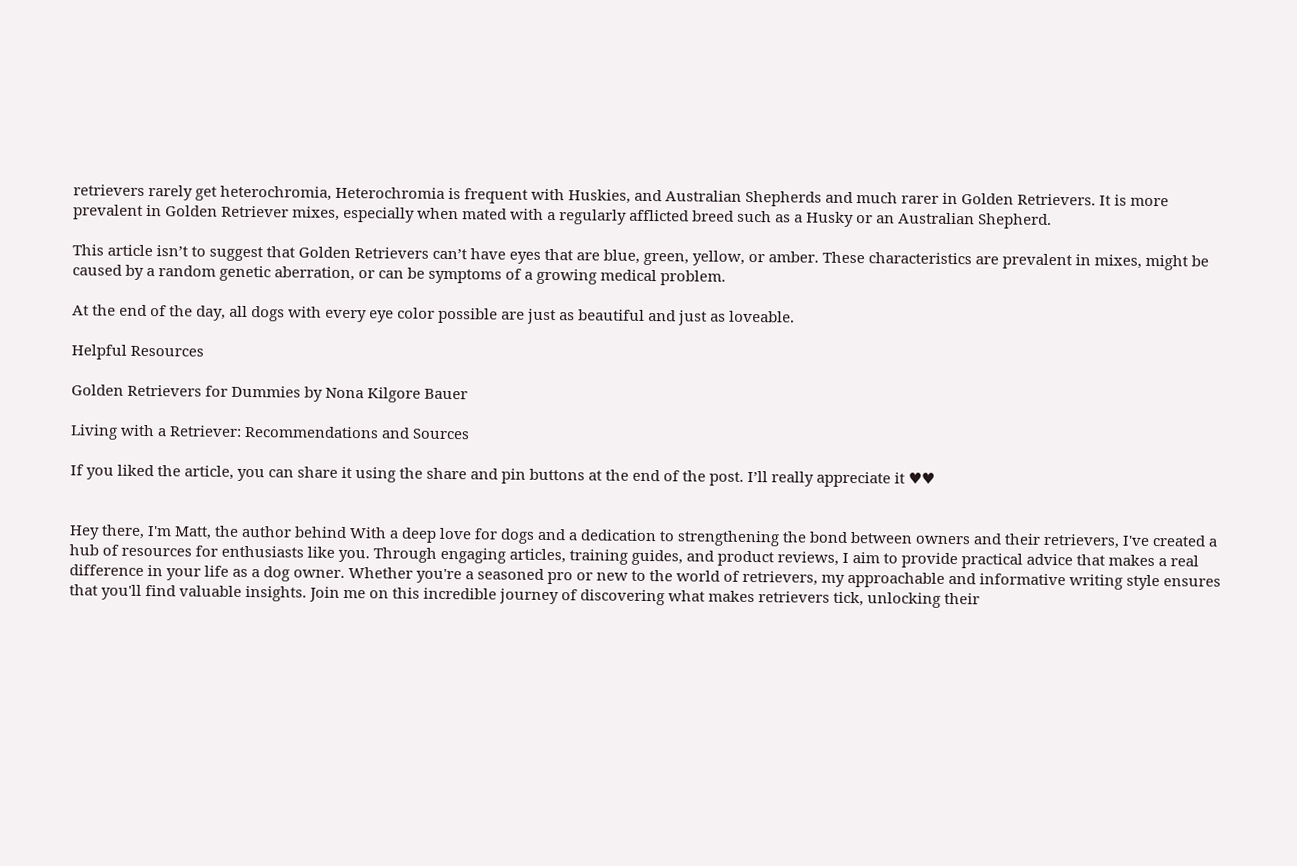retrievers rarely get heterochromia, Heterochromia is frequent with Huskies, and Australian Shepherds and much rarer in Golden Retrievers. It is more prevalent in Golden Retriever mixes, especially when mated with a regularly afflicted breed such as a Husky or an Australian Shepherd.

This article isn’t to suggest that Golden Retrievers can’t have eyes that are blue, green, yellow, or amber. These characteristics are prevalent in mixes, might be caused by a random genetic aberration, or can be symptoms of a growing medical problem.

At the end of the day, all dogs with every eye color possible are just as beautiful and just as loveable.

Helpful Resources

Golden Retrievers for Dummies by Nona Kilgore Bauer

Living with a Retriever: Recommendations and Sources

If you liked the article, you can share it using the share and pin buttons at the end of the post. I’ll really appreciate it ♥♥


Hey there, I'm Matt, the author behind With a deep love for dogs and a dedication to strengthening the bond between owners and their retrievers, I've created a hub of resources for enthusiasts like you. Through engaging articles, training guides, and product reviews, I aim to provide practical advice that makes a real difference in your life as a dog owner. Whether you're a seasoned pro or new to the world of retrievers, my approachable and informative writing style ensures that you'll find valuable insights. Join me on this incredible journey of discovering what makes retrievers tick, unlocking their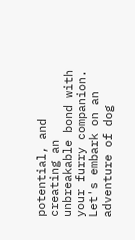potential, and creating an unbreakable bond with your furry companion. Let's embark on an adventure of dog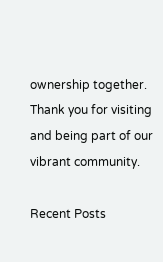ownership together. Thank you for visiting and being part of our vibrant community.

Recent Posts